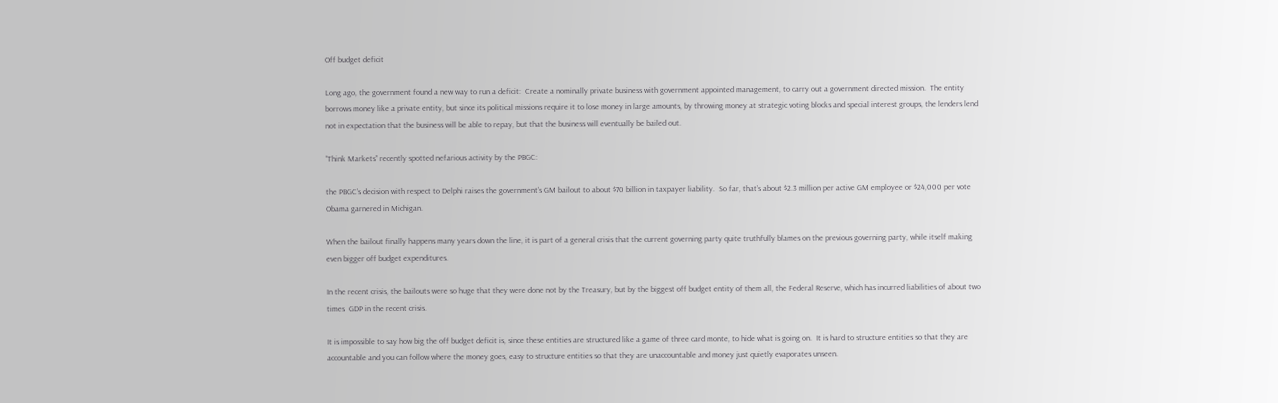Off budget deficit

Long ago, the government found a new way to run a deficit:  Create a nominally private business with government appointed management, to carry out a government directed mission.  The entity borrows money like a private entity, but since its political missions require it to lose money in large amounts, by throwing money at strategic voting blocks and special interest groups, the lenders lend not in expectation that the business will be able to repay, but that the business will eventually be bailed out.

“Think Markets” recently spotted nefarious activity by the PBGC:

the PBGC’s decision with respect to Delphi raises the government’s GM bailout to about $70 billion in taxpayer liability.  So far, that’s about $2.3 million per active GM employee or $24,000 per vote Obama garnered in Michigan.

When the bailout finally happens many years down the line, it is part of a general crisis that the current governing party quite truthfully blames on the previous governing party, while itself making even bigger off budget expenditures.

In the recent crisis, the bailouts were so huge that they were done not by the Treasury, but by the biggest off budget entity of them all, the Federal Reserve, which has incurred liabilities of about two times  GDP in the recent crisis.

It is impossible to say how big the off budget deficit is, since these entities are structured like a game of three card monte, to hide what is going on.  It is hard to structure entities so that they are accountable and you can follow where the money goes, easy to structure entities so that they are unaccountable and money just quietly evaporates unseen.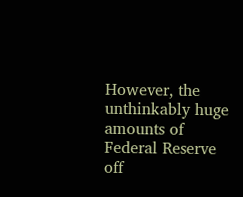However, the unthinkably huge amounts of Federal Reserve off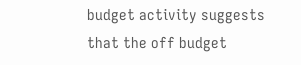budget activity suggests that the off budget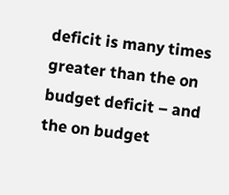deficit is many times greater than the on budget deficit – and the on budget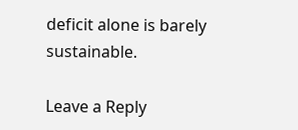deficit alone is barely sustainable.

Leave a Reply